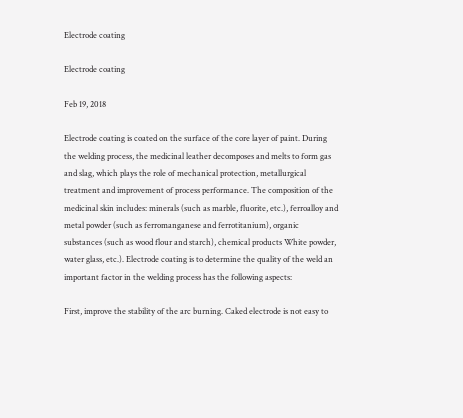Electrode coating

Electrode coating

Feb 19, 2018

Electrode coating is coated on the surface of the core layer of paint. During the welding process, the medicinal leather decomposes and melts to form gas and slag, which plays the role of mechanical protection, metallurgical treatment and improvement of process performance. The composition of the medicinal skin includes: minerals (such as marble, fluorite, etc.), ferroalloy and metal powder (such as ferromanganese and ferrotitanium), organic substances (such as wood flour and starch), chemical products White powder, water glass, etc.). Electrode coating is to determine the quality of the weld an important factor in the welding process has the following aspects:

First, improve the stability of the arc burning. Caked electrode is not easy to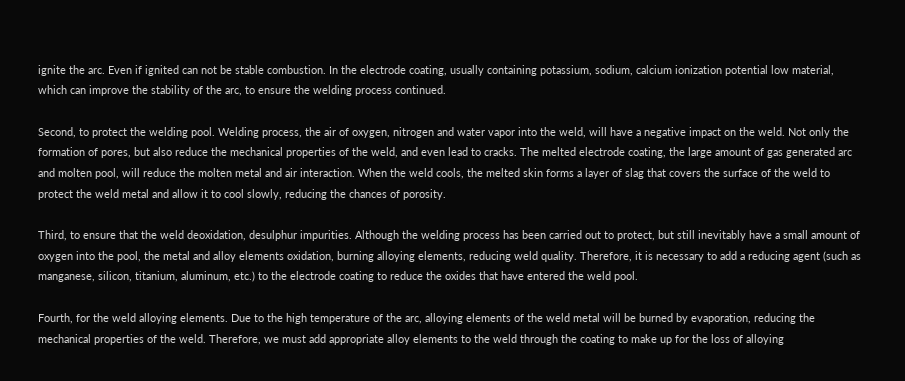ignite the arc. Even if ignited can not be stable combustion. In the electrode coating, usually containing potassium, sodium, calcium ionization potential low material, which can improve the stability of the arc, to ensure the welding process continued.

Second, to protect the welding pool. Welding process, the air of oxygen, nitrogen and water vapor into the weld, will have a negative impact on the weld. Not only the formation of pores, but also reduce the mechanical properties of the weld, and even lead to cracks. The melted electrode coating, the large amount of gas generated arc and molten pool, will reduce the molten metal and air interaction. When the weld cools, the melted skin forms a layer of slag that covers the surface of the weld to protect the weld metal and allow it to cool slowly, reducing the chances of porosity.

Third, to ensure that the weld deoxidation, desulphur impurities. Although the welding process has been carried out to protect, but still inevitably have a small amount of oxygen into the pool, the metal and alloy elements oxidation, burning alloying elements, reducing weld quality. Therefore, it is necessary to add a reducing agent (such as manganese, silicon, titanium, aluminum, etc.) to the electrode coating to reduce the oxides that have entered the weld pool.

Fourth, for the weld alloying elements. Due to the high temperature of the arc, alloying elements of the weld metal will be burned by evaporation, reducing the mechanical properties of the weld. Therefore, we must add appropriate alloy elements to the weld through the coating to make up for the loss of alloying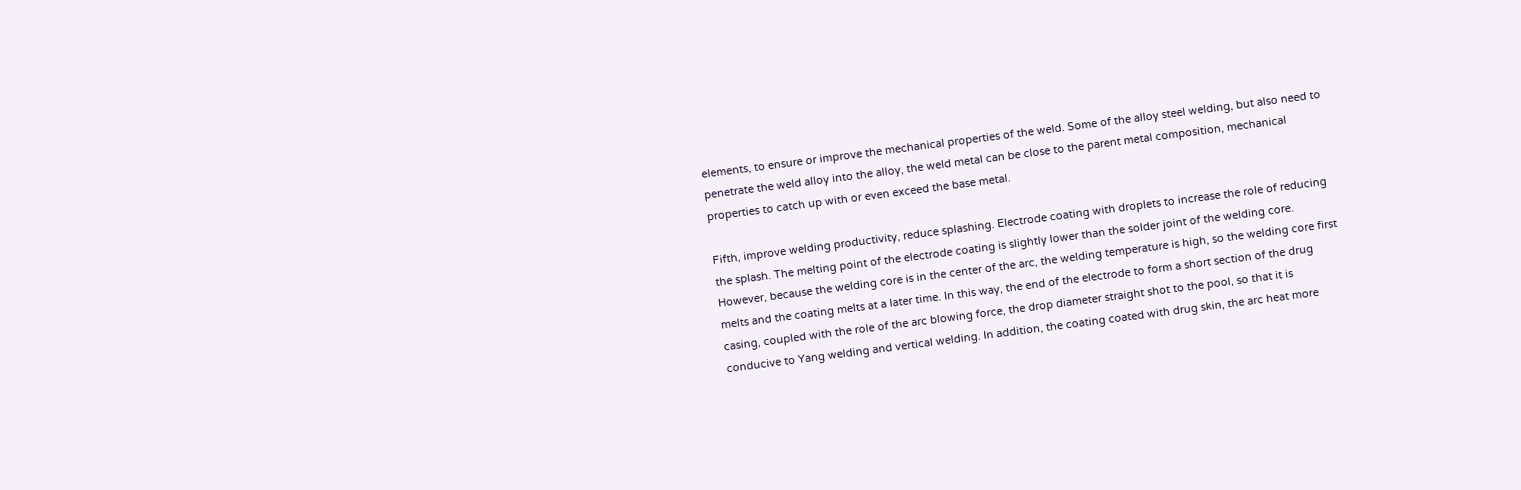elements, to ensure or improve the mechanical properties of the weld. Some of the alloy steel welding, but also need to penetrate the weld alloy into the alloy, the weld metal can be close to the parent metal composition, mechanical properties to catch up with or even exceed the base metal.

Fifth, improve welding productivity, reduce splashing. Electrode coating with droplets to increase the role of reducing the splash. The melting point of the electrode coating is slightly lower than the solder joint of the welding core. However, because the welding core is in the center of the arc, the welding temperature is high, so the welding core first melts and the coating melts at a later time. In this way, the end of the electrode to form a short section of the drug casing, coupled with the role of the arc blowing force, the drop diameter straight shot to the pool, so that it is conducive to Yang welding and vertical welding. In addition, the coating coated with drug skin, the arc heat more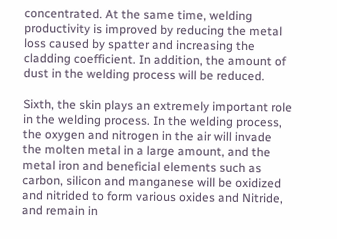concentrated. At the same time, welding productivity is improved by reducing the metal loss caused by spatter and increasing the cladding coefficient. In addition, the amount of dust in the welding process will be reduced.

Sixth, the skin plays an extremely important role in the welding process. In the welding process, the oxygen and nitrogen in the air will invade the molten metal in a large amount, and the metal iron and beneficial elements such as carbon, silicon and manganese will be oxidized and nitrided to form various oxides and Nitride, and remain in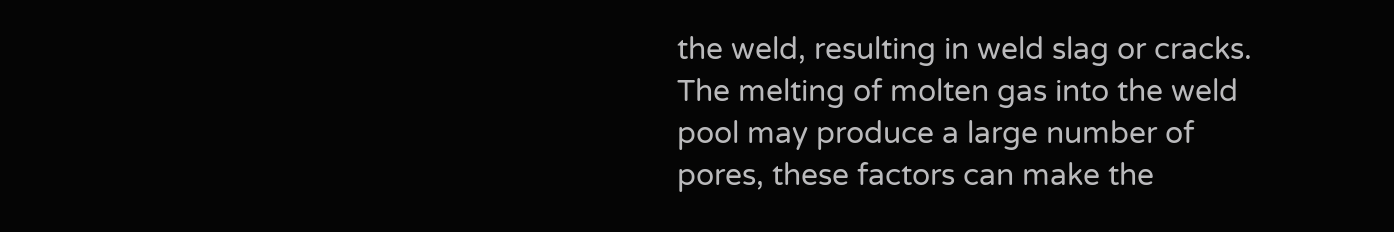the weld, resulting in weld slag or cracks. The melting of molten gas into the weld pool may produce a large number of pores, these factors can make the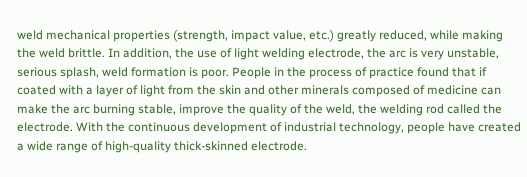weld mechanical properties (strength, impact value, etc.) greatly reduced, while making the weld brittle. In addition, the use of light welding electrode, the arc is very unstable, serious splash, weld formation is poor. People in the process of practice found that if coated with a layer of light from the skin and other minerals composed of medicine can make the arc burning stable, improve the quality of the weld, the welding rod called the electrode. With the continuous development of industrial technology, people have created a wide range of high-quality thick-skinned electrode.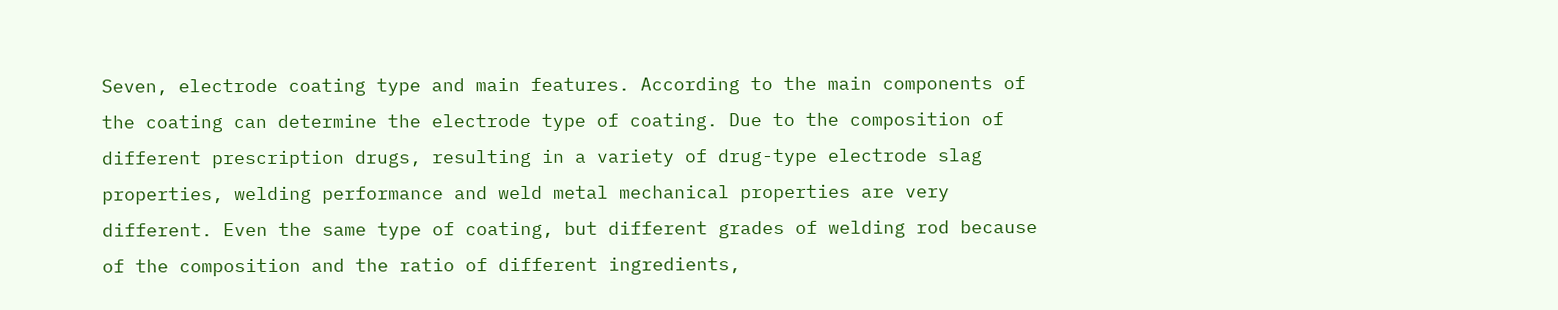Seven, electrode coating type and main features. According to the main components of the coating can determine the electrode type of coating. Due to the composition of different prescription drugs, resulting in a variety of drug-type electrode slag properties, welding performance and weld metal mechanical properties are very different. Even the same type of coating, but different grades of welding rod because of the composition and the ratio of different ingredients,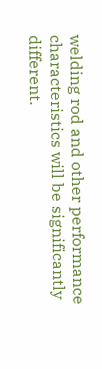welding rod and other performance characteristics will be significantly different.